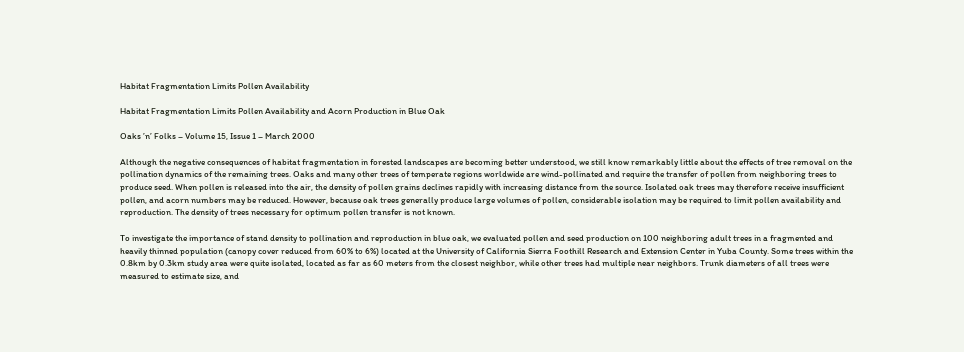Habitat Fragmentation Limits Pollen Availability

Habitat Fragmentation Limits Pollen Availability and Acorn Production in Blue Oak

Oaks ’n’ Folks – Volume 15, Issue 1 – March 2000

Although the negative consequences of habitat fragmentation in forested landscapes are becoming better understood, we still know remarkably little about the effects of tree removal on the pollination dynamics of the remaining trees. Oaks and many other trees of temperate regions worldwide are wind-pollinated and require the transfer of pollen from neighboring trees to produce seed. When pollen is released into the air, the density of pollen grains declines rapidly with increasing distance from the source. Isolated oak trees may therefore receive insufficient pollen, and acorn numbers may be reduced. However, because oak trees generally produce large volumes of pollen, considerable isolation may be required to limit pollen availability and reproduction. The density of trees necessary for optimum pollen transfer is not known.

To investigate the importance of stand density to pollination and reproduction in blue oak, we evaluated pollen and seed production on 100 neighboring adult trees in a fragmented and heavily thinned population (canopy cover reduced from 60% to 6%) located at the University of California Sierra Foothill Research and Extension Center in Yuba County. Some trees within the 0.8km by 0.3km study area were quite isolated, located as far as 60 meters from the closest neighbor, while other trees had multiple near neighbors. Trunk diameters of all trees were measured to estimate size, and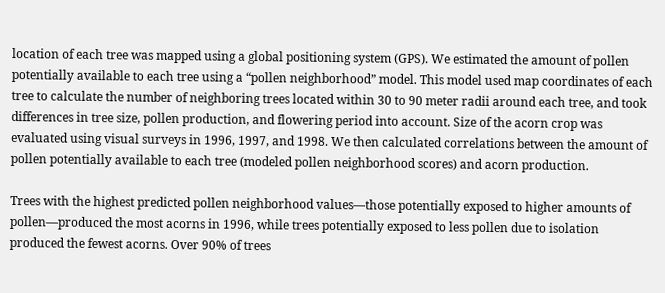location of each tree was mapped using a global positioning system (GPS). We estimated the amount of pollen potentially available to each tree using a “pollen neighborhood” model. This model used map coordinates of each tree to calculate the number of neighboring trees located within 30 to 90 meter radii around each tree, and took differences in tree size, pollen production, and flowering period into account. Size of the acorn crop was evaluated using visual surveys in 1996, 1997, and 1998. We then calculated correlations between the amount of pollen potentially available to each tree (modeled pollen neighborhood scores) and acorn production.

Trees with the highest predicted pollen neighborhood values—those potentially exposed to higher amounts of pollen—produced the most acorns in 1996, while trees potentially exposed to less pollen due to isolation produced the fewest acorns. Over 90% of trees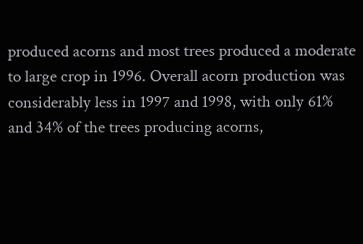produced acorns and most trees produced a moderate to large crop in 1996. Overall acorn production was considerably less in 1997 and 1998, with only 61% and 34% of the trees producing acorns,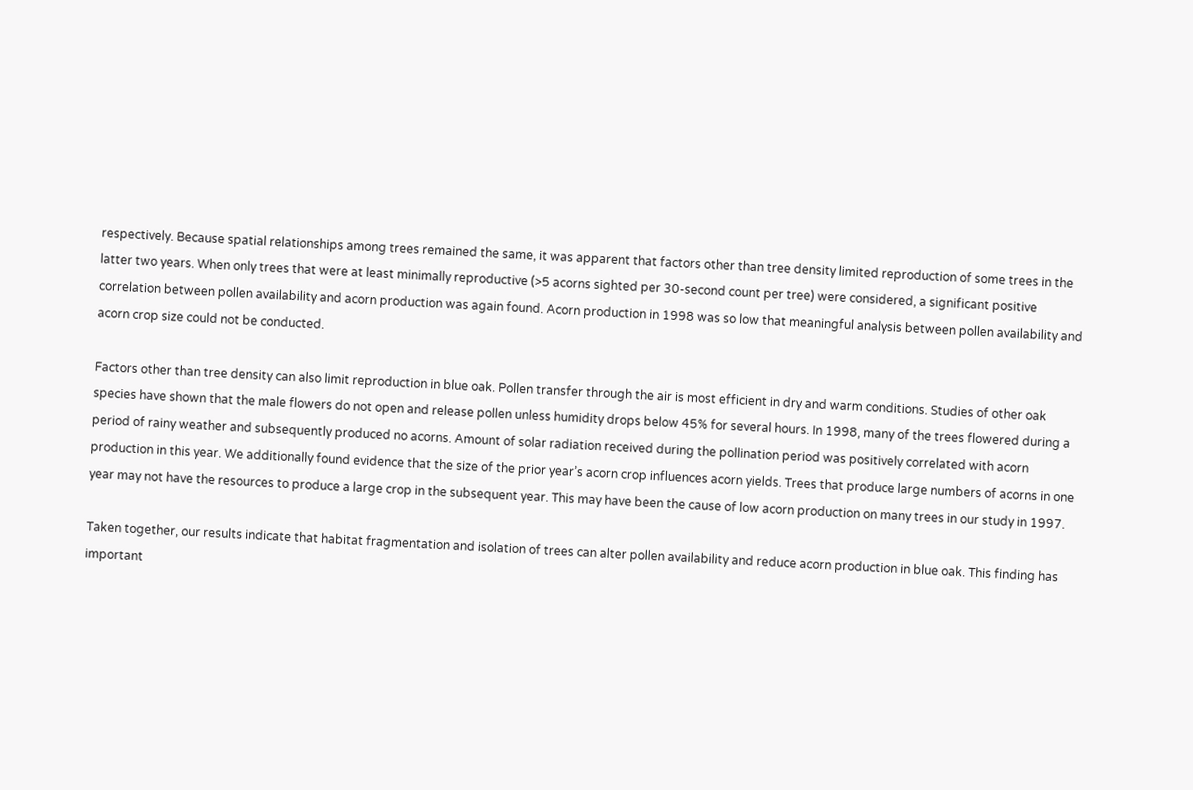respectively. Because spatial relationships among trees remained the same, it was apparent that factors other than tree density limited reproduction of some trees in the latter two years. When only trees that were at least minimally reproductive (>5 acorns sighted per 30-second count per tree) were considered, a significant positive correlation between pollen availability and acorn production was again found. Acorn production in 1998 was so low that meaningful analysis between pollen availability and acorn crop size could not be conducted.

Factors other than tree density can also limit reproduction in blue oak. Pollen transfer through the air is most efficient in dry and warm conditions. Studies of other oak species have shown that the male flowers do not open and release pollen unless humidity drops below 45% for several hours. In 1998, many of the trees flowered during a period of rainy weather and subsequently produced no acorns. Amount of solar radiation received during the pollination period was positively correlated with acorn production in this year. We additionally found evidence that the size of the prior year’s acorn crop influences acorn yields. Trees that produce large numbers of acorns in one year may not have the resources to produce a large crop in the subsequent year. This may have been the cause of low acorn production on many trees in our study in 1997.

Taken together, our results indicate that habitat fragmentation and isolation of trees can alter pollen availability and reduce acorn production in blue oak. This finding has important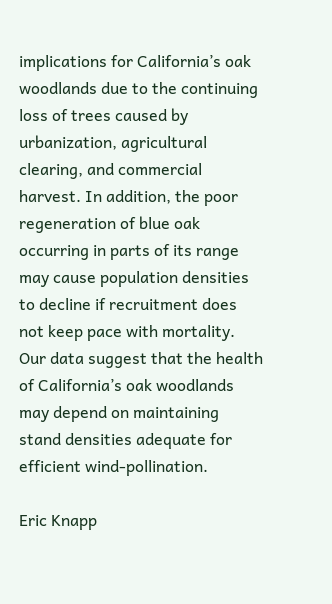implications for California’s oak woodlands due to the continuing loss of trees caused by urbanization, agricultural clearing, and commercial harvest. In addition, the poor regeneration of blue oak occurring in parts of its range may cause population densities to decline if recruitment does not keep pace with mortality. Our data suggest that the health of California’s oak woodlands may depend on maintaining stand densities adequate for efficient wind-pollination.

Eric Knapp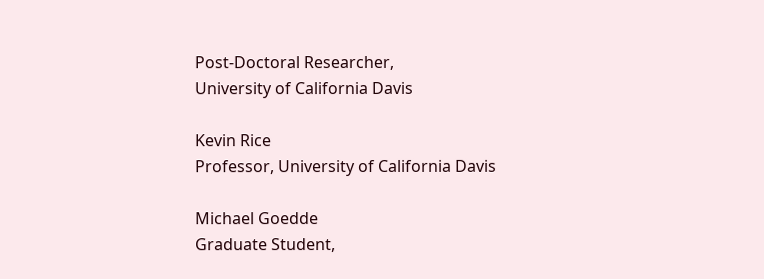Post-Doctoral Researcher,
University of California Davis

Kevin Rice
Professor, University of California Davis

Michael Goedde
Graduate Student,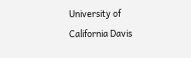University of California Davis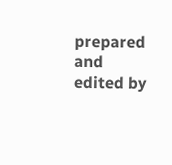prepared and edited by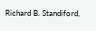Richard B. Standiford,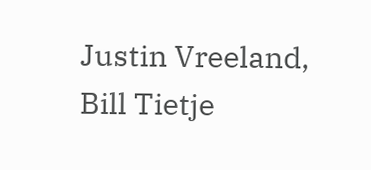Justin Vreeland, Bill Tietje